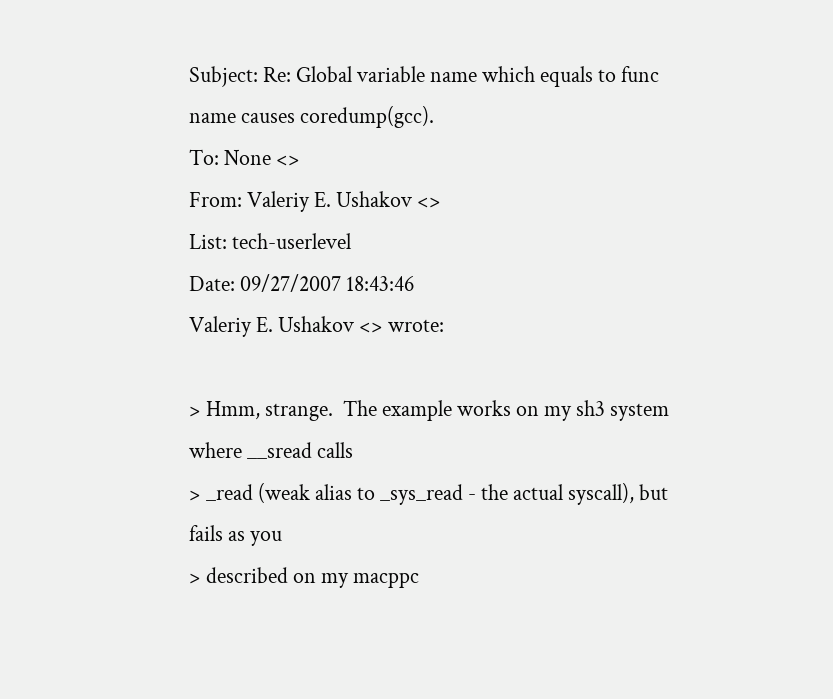Subject: Re: Global variable name which equals to func name causes coredump(gcc).
To: None <>
From: Valeriy E. Ushakov <>
List: tech-userlevel
Date: 09/27/2007 18:43:46
Valeriy E. Ushakov <> wrote:

> Hmm, strange.  The example works on my sh3 system where __sread calls
> _read (weak alias to _sys_read - the actual syscall), but fails as you
> described on my macppc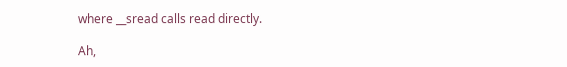where __sread calls read directly.

Ah,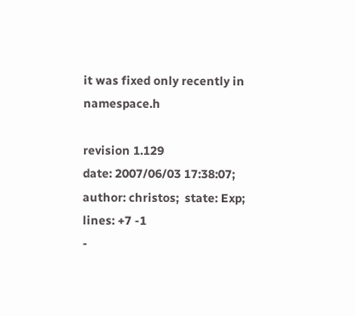it was fixed only recently in namespace.h

revision 1.129
date: 2007/06/03 17:38:07;  author: christos;  state: Exp;  lines: +7 -1
-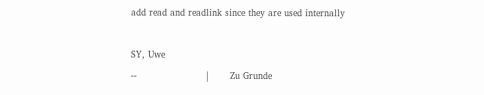add read and readlink since they are used internally

SY, Uwe
--                       |       Zu Grunde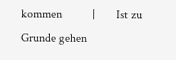kommen          |       Ist zu Grunde gehen